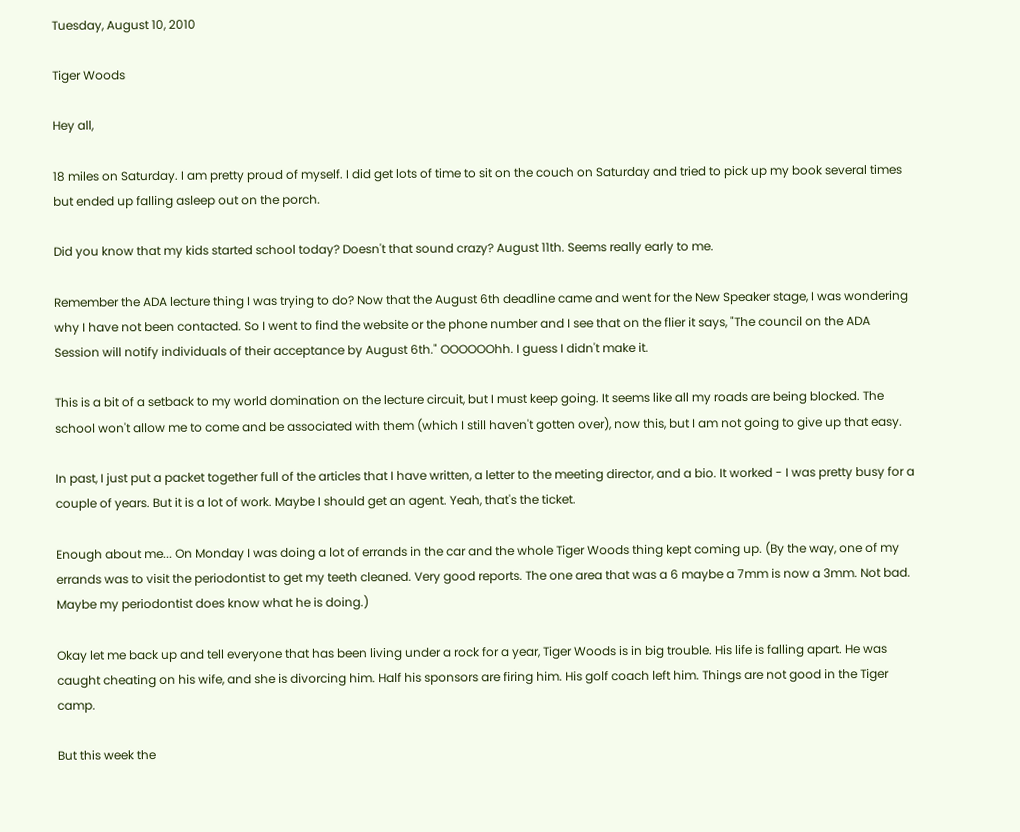Tuesday, August 10, 2010

Tiger Woods

Hey all,

18 miles on Saturday. I am pretty proud of myself. I did get lots of time to sit on the couch on Saturday and tried to pick up my book several times but ended up falling asleep out on the porch.

Did you know that my kids started school today? Doesn't that sound crazy? August 11th. Seems really early to me.

Remember the ADA lecture thing I was trying to do? Now that the August 6th deadline came and went for the New Speaker stage, I was wondering why I have not been contacted. So I went to find the website or the phone number and I see that on the flier it says, "The council on the ADA Session will notify individuals of their acceptance by August 6th." OOOOOOhh. I guess I didn't make it.

This is a bit of a setback to my world domination on the lecture circuit, but I must keep going. It seems like all my roads are being blocked. The school won't allow me to come and be associated with them (which I still haven't gotten over), now this, but I am not going to give up that easy.

In past, I just put a packet together full of the articles that I have written, a letter to the meeting director, and a bio. It worked - I was pretty busy for a couple of years. But it is a lot of work. Maybe I should get an agent. Yeah, that's the ticket.

Enough about me... On Monday I was doing a lot of errands in the car and the whole Tiger Woods thing kept coming up. (By the way, one of my errands was to visit the periodontist to get my teeth cleaned. Very good reports. The one area that was a 6 maybe a 7mm is now a 3mm. Not bad. Maybe my periodontist does know what he is doing.)

Okay let me back up and tell everyone that has been living under a rock for a year, Tiger Woods is in big trouble. His life is falling apart. He was caught cheating on his wife, and she is divorcing him. Half his sponsors are firing him. His golf coach left him. Things are not good in the Tiger camp.

But this week the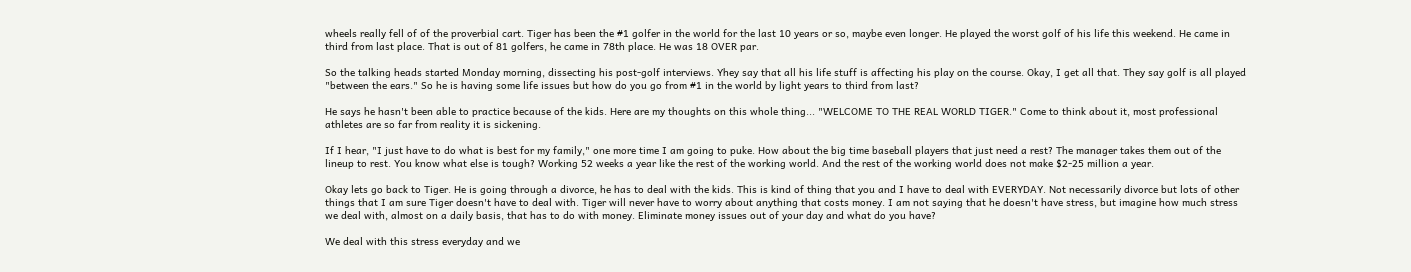wheels really fell of of the proverbial cart. Tiger has been the #1 golfer in the world for the last 10 years or so, maybe even longer. He played the worst golf of his life this weekend. He came in third from last place. That is out of 81 golfers, he came in 78th place. He was 18 OVER par.

So the talking heads started Monday morning, dissecting his post-golf interviews. Yhey say that all his life stuff is affecting his play on the course. Okay, I get all that. They say golf is all played "between the ears." So he is having some life issues but how do you go from #1 in the world by light years to third from last?

He says he hasn't been able to practice because of the kids. Here are my thoughts on this whole thing... "WELCOME TO THE REAL WORLD TIGER." Come to think about it, most professional athletes are so far from reality it is sickening.

If I hear, "I just have to do what is best for my family," one more time I am going to puke. How about the big time baseball players that just need a rest? The manager takes them out of the lineup to rest. You know what else is tough? Working 52 weeks a year like the rest of the working world. And the rest of the working world does not make $2-25 million a year.

Okay lets go back to Tiger. He is going through a divorce, he has to deal with the kids. This is kind of thing that you and I have to deal with EVERYDAY. Not necessarily divorce but lots of other things that I am sure Tiger doesn't have to deal with. Tiger will never have to worry about anything that costs money. I am not saying that he doesn't have stress, but imagine how much stress we deal with, almost on a daily basis, that has to do with money. Eliminate money issues out of your day and what do you have?

We deal with this stress everyday and we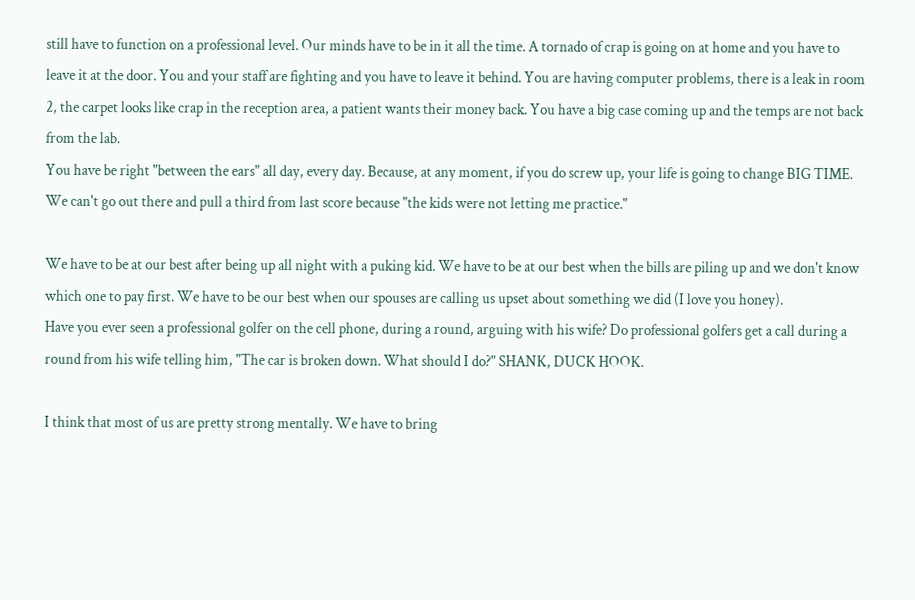still have to function on a professional level. Our minds have to be in it all the time. A tornado of crap is going on at home and you have to leave it at the door. You and your staff are fighting and you have to leave it behind. You are having computer problems, there is a leak in room 2, the carpet looks like crap in the reception area, a patient wants their money back. You have a big case coming up and the temps are not back from the lab.
You have be right "between the ears" all day, every day. Because, at any moment, if you do screw up, your life is going to change BIG TIME. We can't go out there and pull a third from last score because "the kids were not letting me practice."

We have to be at our best after being up all night with a puking kid. We have to be at our best when the bills are piling up and we don't know which one to pay first. We have to be our best when our spouses are calling us upset about something we did (I love you honey).
Have you ever seen a professional golfer on the cell phone, during a round, arguing with his wife? Do professional golfers get a call during a round from his wife telling him, "The car is broken down. What should I do?" SHANK, DUCK HOOK.

I think that most of us are pretty strong mentally. We have to bring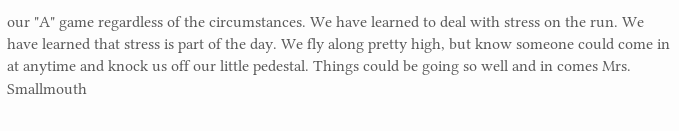our "A" game regardless of the circumstances. We have learned to deal with stress on the run. We have learned that stress is part of the day. We fly along pretty high, but know someone could come in at anytime and knock us off our little pedestal. Things could be going so well and in comes Mrs. Smallmouth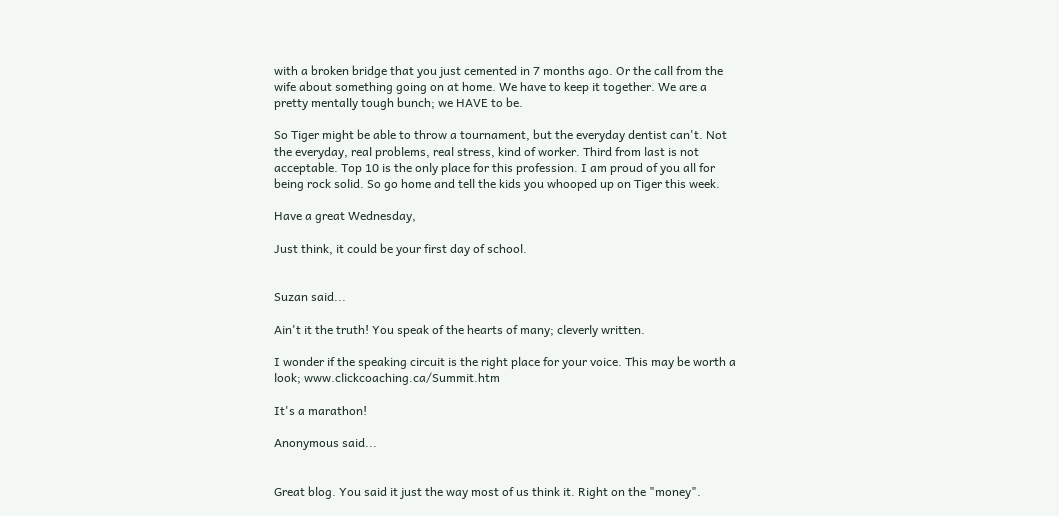with a broken bridge that you just cemented in 7 months ago. Or the call from the wife about something going on at home. We have to keep it together. We are a pretty mentally tough bunch; we HAVE to be.

So Tiger might be able to throw a tournament, but the everyday dentist can't. Not the everyday, real problems, real stress, kind of worker. Third from last is not acceptable. Top 10 is the only place for this profession. I am proud of you all for being rock solid. So go home and tell the kids you whooped up on Tiger this week.

Have a great Wednesday,

Just think, it could be your first day of school.


Suzan said...

Ain't it the truth! You speak of the hearts of many; cleverly written.

I wonder if the speaking circuit is the right place for your voice. This may be worth a look; www.clickcoaching.ca/Summit.htm

It's a marathon!

Anonymous said...


Great blog. You said it just the way most of us think it. Right on the "money".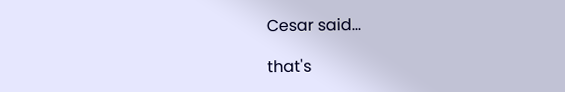Cesar said...

that's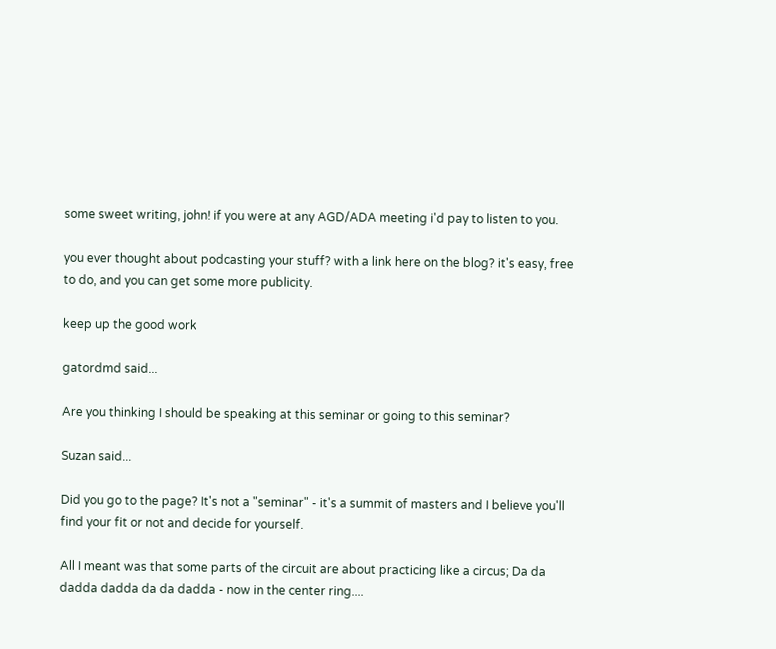some sweet writing, john! if you were at any AGD/ADA meeting i'd pay to listen to you.

you ever thought about podcasting your stuff? with a link here on the blog? it's easy, free to do, and you can get some more publicity.

keep up the good work

gatordmd said...

Are you thinking I should be speaking at this seminar or going to this seminar?

Suzan said...

Did you go to the page? It's not a "seminar" - it's a summit of masters and I believe you'll find your fit or not and decide for yourself.

All I meant was that some parts of the circuit are about practicing like a circus; Da da dadda dadda da da dadda - now in the center ring....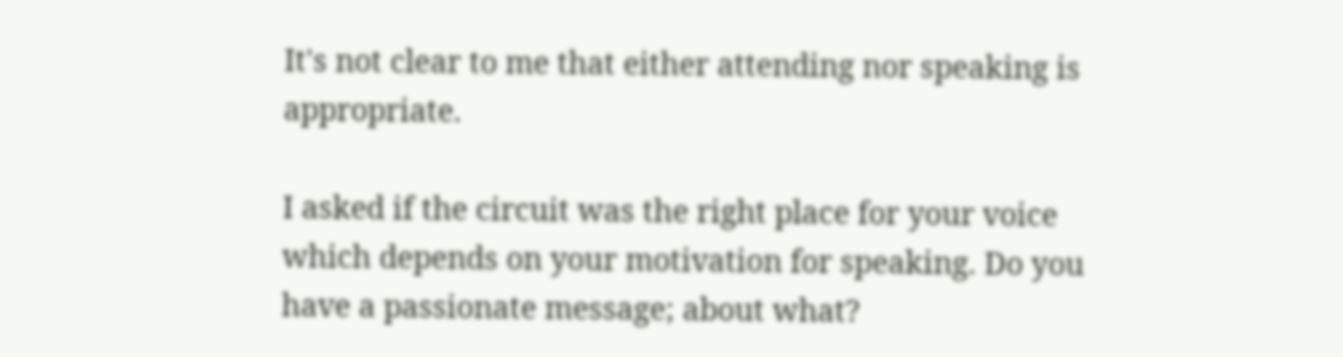It's not clear to me that either attending nor speaking is appropriate.

I asked if the circuit was the right place for your voice which depends on your motivation for speaking. Do you have a passionate message; about what?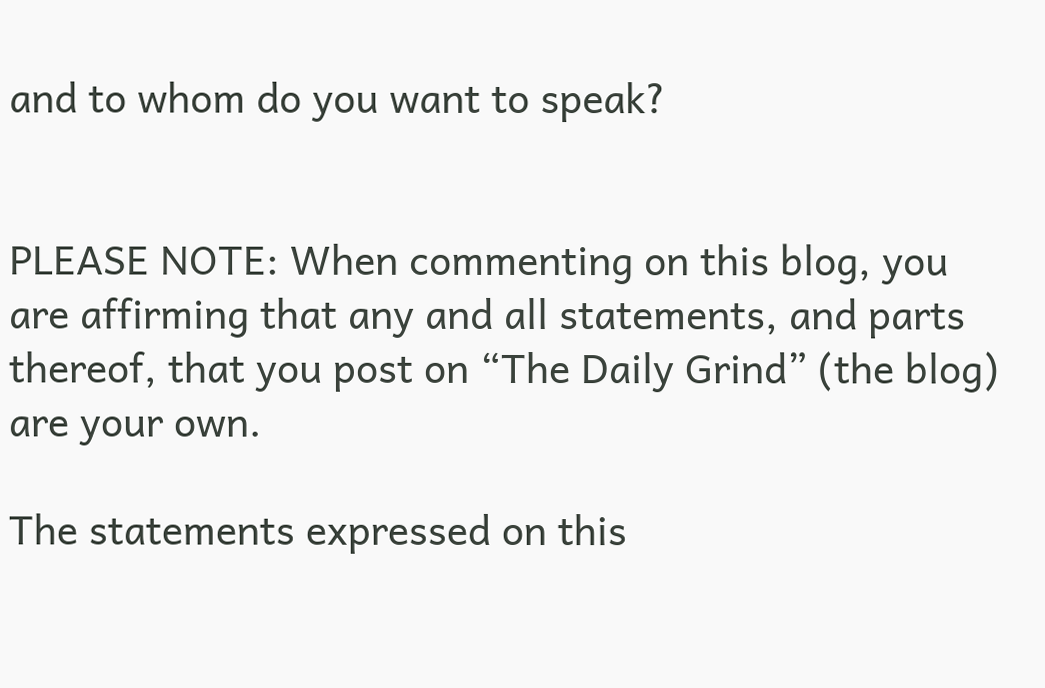and to whom do you want to speak?


PLEASE NOTE: When commenting on this blog, you are affirming that any and all statements, and parts thereof, that you post on “The Daily Grind” (the blog) are your own.

The statements expressed on this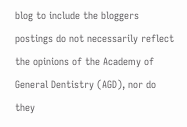blog to include the bloggers postings do not necessarily reflect the opinions of the Academy of General Dentistry (AGD), nor do they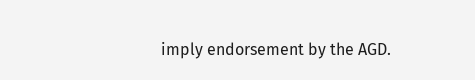imply endorsement by the AGD.